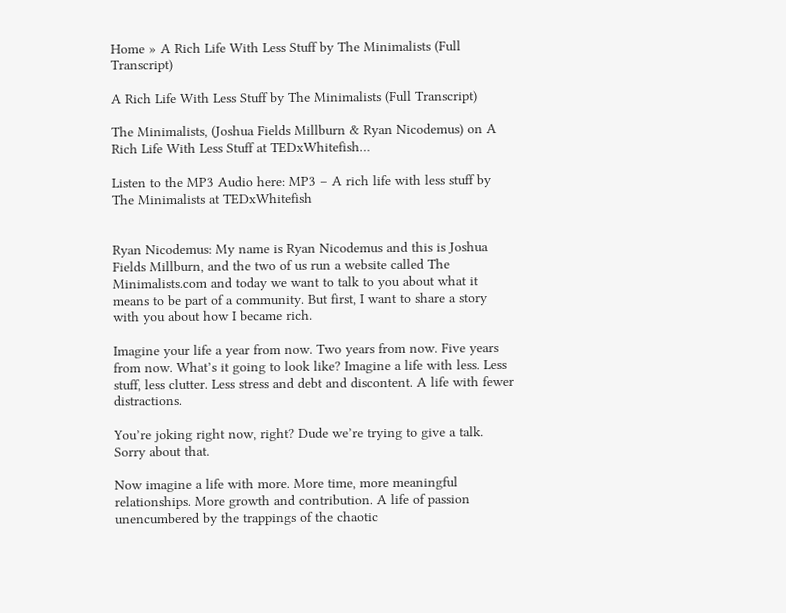Home » A Rich Life With Less Stuff by The Minimalists (Full Transcript)

A Rich Life With Less Stuff by The Minimalists (Full Transcript)

The Minimalists, (Joshua Fields Millburn & Ryan Nicodemus) on A Rich Life With Less Stuff at TEDxWhitefish…

Listen to the MP3 Audio here: MP3 – A rich life with less stuff by The Minimalists at TEDxWhitefish


Ryan Nicodemus: My name is Ryan Nicodemus and this is Joshua Fields Millburn, and the two of us run a website called The Minimalists.com and today we want to talk to you about what it means to be part of a community. But first, I want to share a story with you about how I became rich.

Imagine your life a year from now. Two years from now. Five years from now. What’s it going to look like? Imagine a life with less. Less stuff, less clutter. Less stress and debt and discontent. A life with fewer distractions.

You’re joking right now, right? Dude we’re trying to give a talk. Sorry about that.

Now imagine a life with more. More time, more meaningful relationships. More growth and contribution. A life of passion unencumbered by the trappings of the chaotic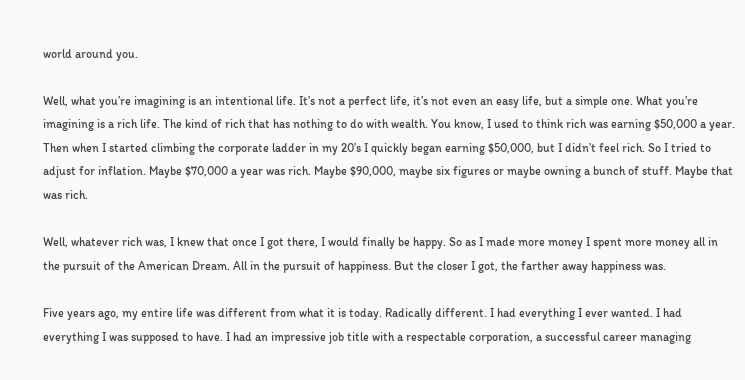world around you.

Well, what you’re imagining is an intentional life. It’s not a perfect life, it’s not even an easy life, but a simple one. What you’re imagining is a rich life. The kind of rich that has nothing to do with wealth. You know, I used to think rich was earning $50,000 a year. Then when I started climbing the corporate ladder in my 20’s I quickly began earning $50,000, but I didn’t feel rich. So I tried to adjust for inflation. Maybe $70,000 a year was rich. Maybe $90,000, maybe six figures or maybe owning a bunch of stuff. Maybe that was rich.

Well, whatever rich was, I knew that once I got there, I would finally be happy. So as I made more money I spent more money all in the pursuit of the American Dream. All in the pursuit of happiness. But the closer I got, the farther away happiness was.

Five years ago, my entire life was different from what it is today. Radically different. I had everything I ever wanted. I had everything I was supposed to have. I had an impressive job title with a respectable corporation, a successful career managing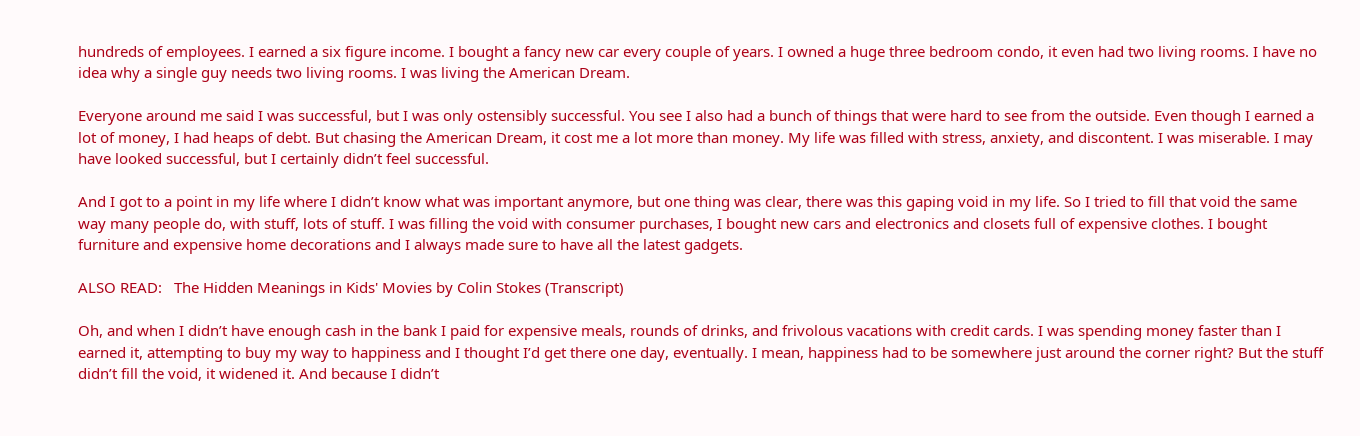hundreds of employees. I earned a six figure income. I bought a fancy new car every couple of years. I owned a huge three bedroom condo, it even had two living rooms. I have no idea why a single guy needs two living rooms. I was living the American Dream.

Everyone around me said I was successful, but I was only ostensibly successful. You see I also had a bunch of things that were hard to see from the outside. Even though I earned a lot of money, I had heaps of debt. But chasing the American Dream, it cost me a lot more than money. My life was filled with stress, anxiety, and discontent. I was miserable. I may have looked successful, but I certainly didn’t feel successful.

And I got to a point in my life where I didn’t know what was important anymore, but one thing was clear, there was this gaping void in my life. So I tried to fill that void the same way many people do, with stuff, lots of stuff. I was filling the void with consumer purchases, I bought new cars and electronics and closets full of expensive clothes. I bought furniture and expensive home decorations and I always made sure to have all the latest gadgets.

ALSO READ:   The Hidden Meanings in Kids' Movies by Colin Stokes (Transcript)

Oh, and when I didn’t have enough cash in the bank I paid for expensive meals, rounds of drinks, and frivolous vacations with credit cards. I was spending money faster than I earned it, attempting to buy my way to happiness and I thought I’d get there one day, eventually. I mean, happiness had to be somewhere just around the corner right? But the stuff didn’t fill the void, it widened it. And because I didn’t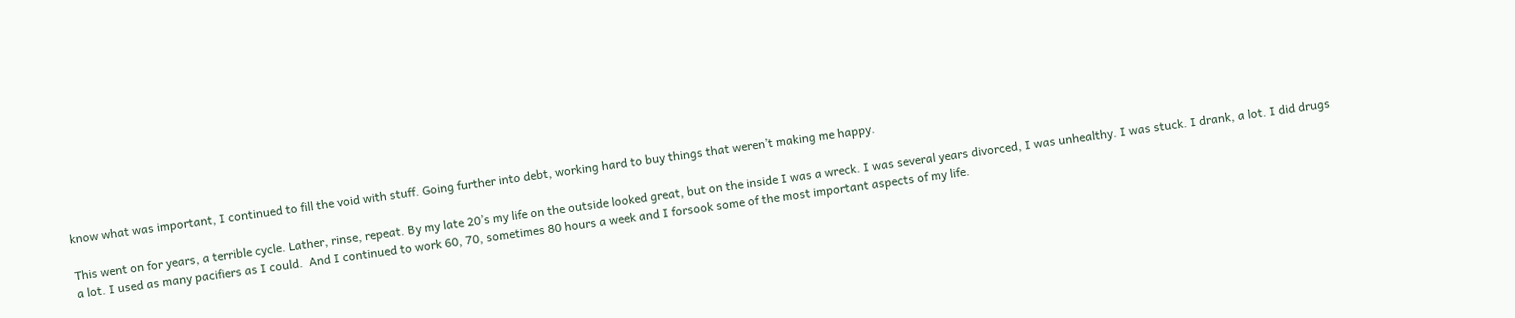know what was important, I continued to fill the void with stuff. Going further into debt, working hard to buy things that weren’t making me happy.

This went on for years, a terrible cycle. Lather, rinse, repeat. By my late 20’s my life on the outside looked great, but on the inside I was a wreck. I was several years divorced, I was unhealthy. I was stuck. I drank, a lot. I did drugs a lot. I used as many pacifiers as I could.  And I continued to work 60, 70, sometimes 80 hours a week and I forsook some of the most important aspects of my life.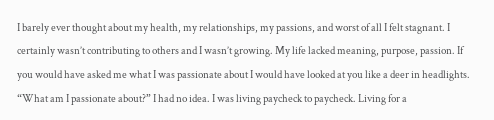I barely ever thought about my health, my relationships, my passions, and worst of all I felt stagnant. I certainly wasn’t contributing to others and I wasn’t growing. My life lacked meaning, purpose, passion. If you would have asked me what I was passionate about I would have looked at you like a deer in headlights. “What am I passionate about?” I had no idea. I was living paycheck to paycheck. Living for a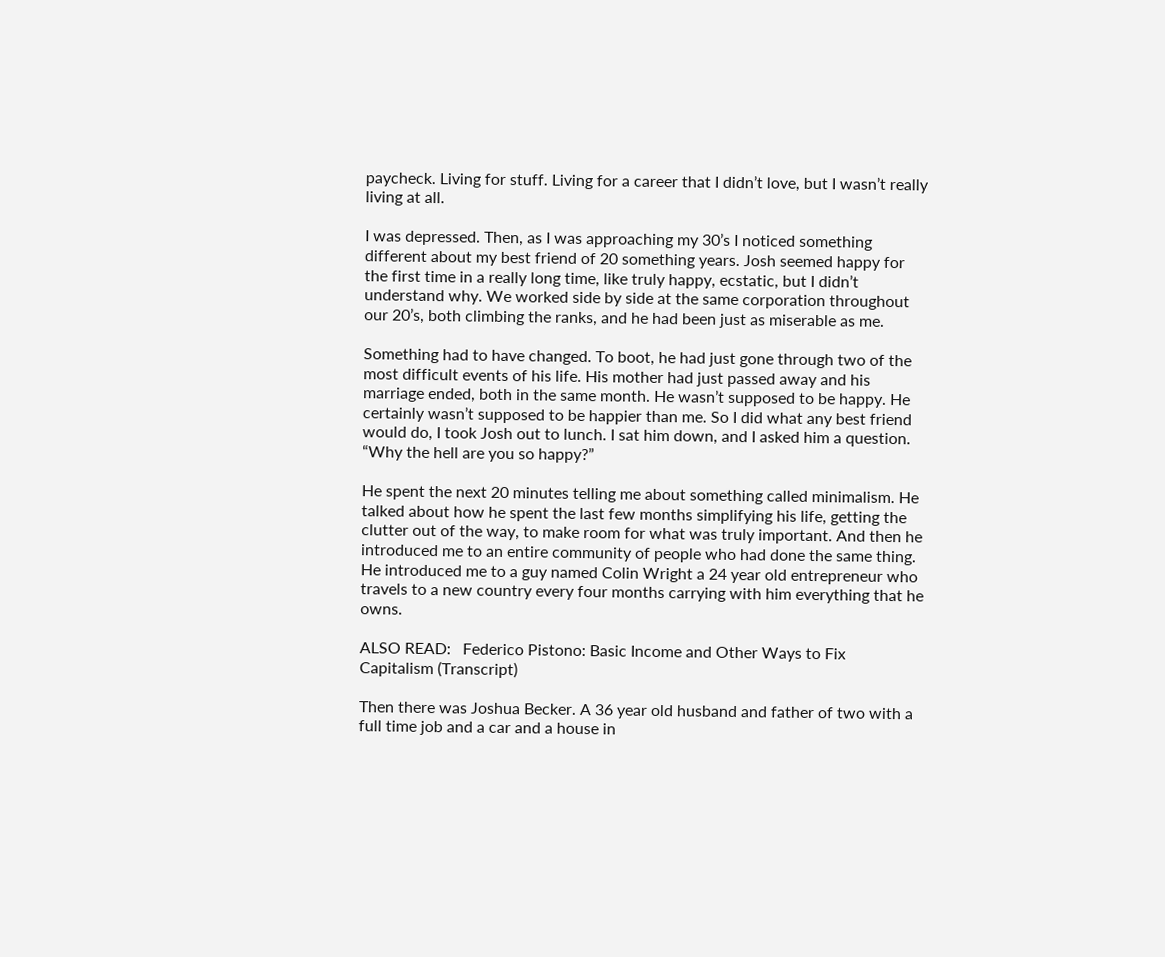paycheck. Living for stuff. Living for a career that I didn’t love, but I wasn’t really living at all.

I was depressed. Then, as I was approaching my 30’s I noticed something different about my best friend of 20 something years. Josh seemed happy for the first time in a really long time, like truly happy, ecstatic, but I didn’t understand why. We worked side by side at the same corporation throughout our 20’s, both climbing the ranks, and he had been just as miserable as me.

Something had to have changed. To boot, he had just gone through two of the most difficult events of his life. His mother had just passed away and his marriage ended, both in the same month. He wasn’t supposed to be happy. He certainly wasn’t supposed to be happier than me. So I did what any best friend would do, I took Josh out to lunch. I sat him down, and I asked him a question. “Why the hell are you so happy?”

He spent the next 20 minutes telling me about something called minimalism. He talked about how he spent the last few months simplifying his life, getting the clutter out of the way, to make room for what was truly important. And then he introduced me to an entire community of people who had done the same thing. He introduced me to a guy named Colin Wright a 24 year old entrepreneur who travels to a new country every four months carrying with him everything that he owns.

ALSO READ:   Federico Pistono: Basic Income and Other Ways to Fix Capitalism (Transcript)

Then there was Joshua Becker. A 36 year old husband and father of two with a full time job and a car and a house in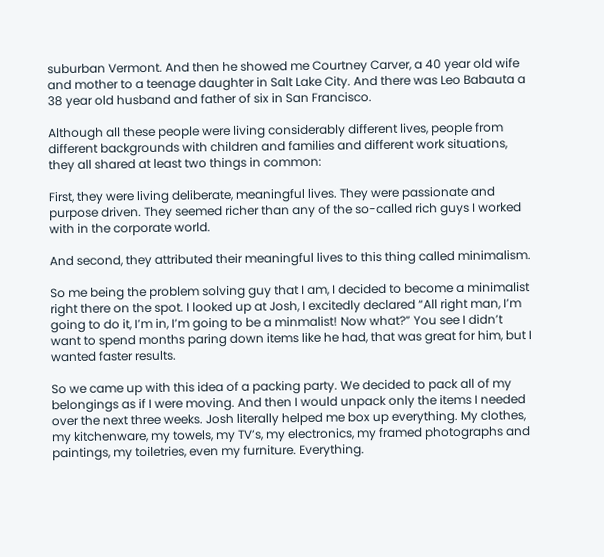suburban Vermont. And then he showed me Courtney Carver, a 40 year old wife and mother to a teenage daughter in Salt Lake City. And there was Leo Babauta a 38 year old husband and father of six in San Francisco.

Although all these people were living considerably different lives, people from different backgrounds with children and families and different work situations, they all shared at least two things in common:

First, they were living deliberate, meaningful lives. They were passionate and purpose driven. They seemed richer than any of the so-called rich guys I worked with in the corporate world.

And second, they attributed their meaningful lives to this thing called minimalism.

So me being the problem solving guy that I am, I decided to become a minimalist right there on the spot. I looked up at Josh, I excitedly declared “All right man, I’m going to do it, I’m in, I’m going to be a minmalist! Now what?” You see I didn’t want to spend months paring down items like he had, that was great for him, but I wanted faster results.

So we came up with this idea of a packing party. We decided to pack all of my belongings as if I were moving. And then I would unpack only the items I needed over the next three weeks. Josh literally helped me box up everything. My clothes, my kitchenware, my towels, my TV’s, my electronics, my framed photographs and paintings, my toiletries, even my furniture. Everything.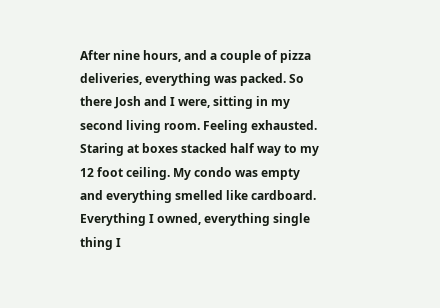After nine hours, and a couple of pizza deliveries, everything was packed. So there Josh and I were, sitting in my second living room. Feeling exhausted. Staring at boxes stacked half way to my 12 foot ceiling. My condo was empty and everything smelled like cardboard. Everything I owned, everything single thing I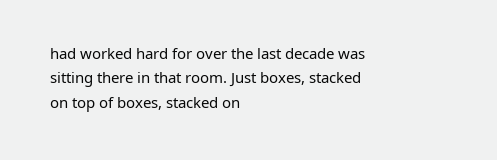had worked hard for over the last decade was sitting there in that room. Just boxes, stacked on top of boxes, stacked on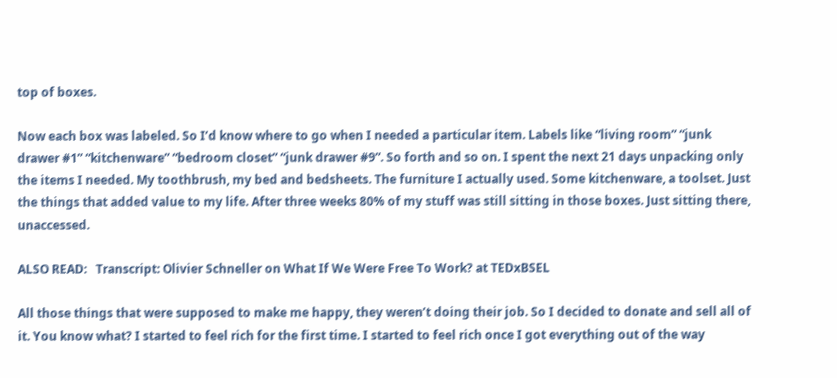top of boxes.

Now each box was labeled. So I’d know where to go when I needed a particular item. Labels like “living room” “junk drawer #1” “kitchenware” “bedroom closet” “junk drawer #9”. So forth and so on. I spent the next 21 days unpacking only the items I needed. My toothbrush, my bed and bedsheets. The furniture I actually used. Some kitchenware, a toolset. Just the things that added value to my life. After three weeks 80% of my stuff was still sitting in those boxes. Just sitting there, unaccessed.

ALSO READ:   Transcript: Olivier Schneller on What If We Were Free To Work? at TEDxBSEL

All those things that were supposed to make me happy, they weren’t doing their job. So I decided to donate and sell all of it. You know what? I started to feel rich for the first time. I started to feel rich once I got everything out of the way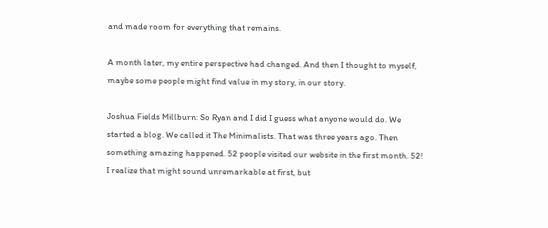and made room for everything that remains.

A month later, my entire perspective had changed. And then I thought to myself, maybe some people might find value in my story, in our story.

Joshua Fields Millburn: So Ryan and I did I guess what anyone would do. We started a blog. We called it The Minimalists. That was three years ago. Then something amazing happened. 52 people visited our website in the first month. 52! I realize that might sound unremarkable at first, but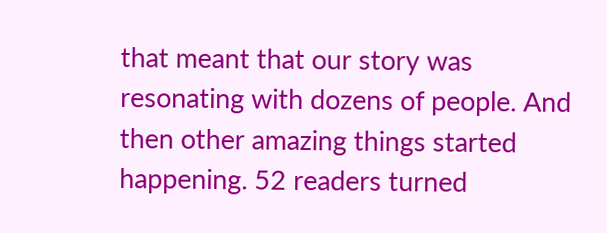that meant that our story was resonating with dozens of people. And then other amazing things started happening. 52 readers turned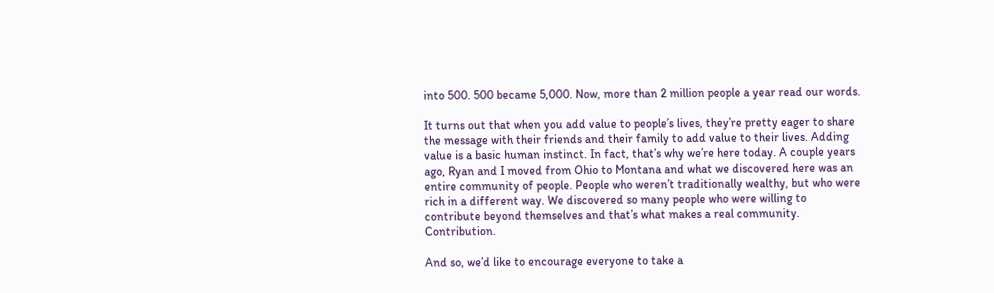into 500. 500 became 5,000. Now, more than 2 million people a year read our words.

It turns out that when you add value to people’s lives, they’re pretty eager to share the message with their friends and their family to add value to their lives. Adding value is a basic human instinct. In fact, that’s why we’re here today. A couple years ago, Ryan and I moved from Ohio to Montana and what we discovered here was an entire community of people. People who weren’t traditionally wealthy, but who were rich in a different way. We discovered so many people who were willing to contribute beyond themselves and that’s what makes a real community. Contribution.

And so, we’d like to encourage everyone to take a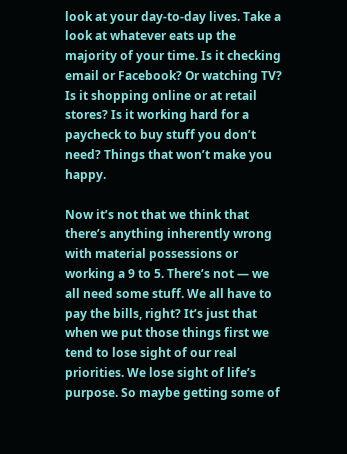look at your day-to-day lives. Take a look at whatever eats up the majority of your time. Is it checking email or Facebook? Or watching TV? Is it shopping online or at retail stores? Is it working hard for a paycheck to buy stuff you don’t need? Things that won’t make you happy.

Now it’s not that we think that there’s anything inherently wrong with material possessions or working a 9 to 5. There’s not — we all need some stuff. We all have to pay the bills, right? It’s just that when we put those things first we tend to lose sight of our real priorities. We lose sight of life’s purpose. So maybe getting some of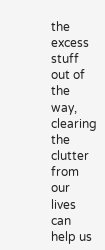the excess stuff out of the way, clearing the clutter from our lives can help us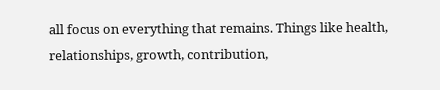all focus on everything that remains. Things like health, relationships, growth, contribution,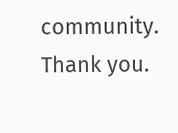community. Thank you.